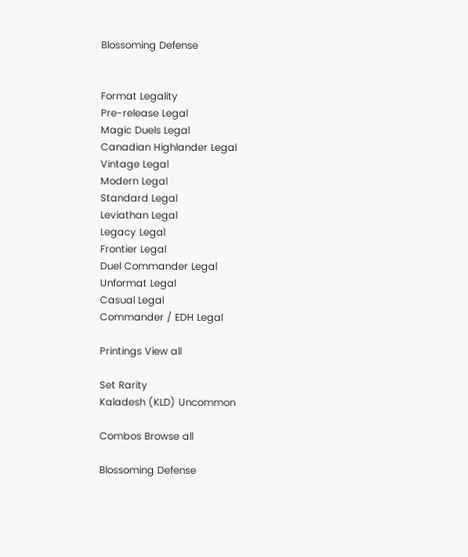Blossoming Defense


Format Legality
Pre-release Legal
Magic Duels Legal
Canadian Highlander Legal
Vintage Legal
Modern Legal
Standard Legal
Leviathan Legal
Legacy Legal
Frontier Legal
Duel Commander Legal
Unformat Legal
Casual Legal
Commander / EDH Legal

Printings View all

Set Rarity
Kaladesh (KLD) Uncommon

Combos Browse all

Blossoming Defense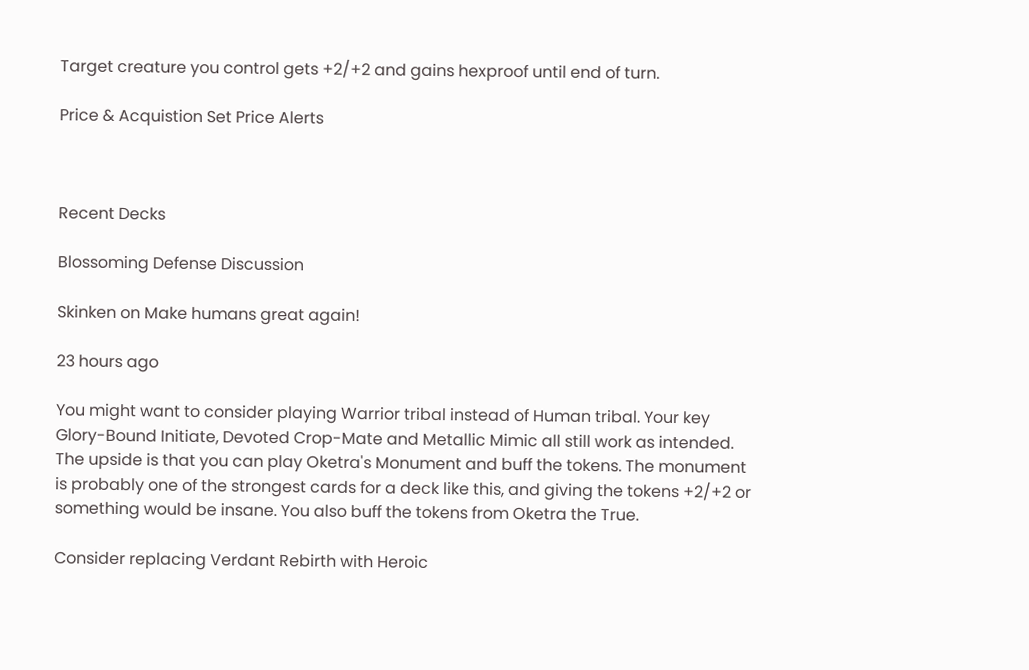Target creature you control gets +2/+2 and gains hexproof until end of turn.

Price & Acquistion Set Price Alerts



Recent Decks

Blossoming Defense Discussion

Skinken on Make humans great again!

23 hours ago

You might want to consider playing Warrior tribal instead of Human tribal. Your key Glory-Bound Initiate, Devoted Crop-Mate and Metallic Mimic all still work as intended. The upside is that you can play Oketra's Monument and buff the tokens. The monument is probably one of the strongest cards for a deck like this, and giving the tokens +2/+2 or something would be insane. You also buff the tokens from Oketra the True.

Consider replacing Verdant Rebirth with Heroic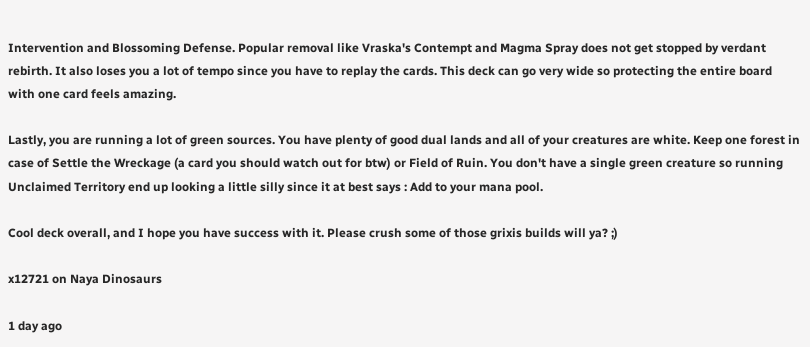Intervention and Blossoming Defense. Popular removal like Vraska's Contempt and Magma Spray does not get stopped by verdant rebirth. It also loses you a lot of tempo since you have to replay the cards. This deck can go very wide so protecting the entire board with one card feels amazing.

Lastly, you are running a lot of green sources. You have plenty of good dual lands and all of your creatures are white. Keep one forest in case of Settle the Wreckage (a card you should watch out for btw) or Field of Ruin. You don't have a single green creature so running Unclaimed Territory end up looking a little silly since it at best says : Add to your mana pool.

Cool deck overall, and I hope you have success with it. Please crush some of those grixis builds will ya? ;)

x12721 on Naya Dinosaurs

1 day ago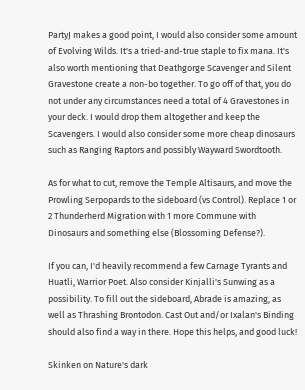PartyJ makes a good point, I would also consider some amount of Evolving Wilds. It's a tried-and-true staple to fix mana. It's also worth mentioning that Deathgorge Scavenger and Silent Gravestone create a non-bo together. To go off of that, you do not under any circumstances need a total of 4 Gravestones in your deck. I would drop them altogether and keep the Scavengers. I would also consider some more cheap dinosaurs such as Ranging Raptors and possibly Wayward Swordtooth.

As for what to cut, remove the Temple Altisaurs, and move the Prowling Serpopards to the sideboard (vs Control). Replace 1 or 2 Thunderherd Migration with 1 more Commune with Dinosaurs and something else (Blossoming Defense?).

If you can, I'd heavily recommend a few Carnage Tyrants and Huatli, Warrior Poet. Also consider Kinjalli's Sunwing as a possibility. To fill out the sideboard, Abrade is amazing, as well as Thrashing Brontodon. Cast Out and/or Ixalan's Binding should also find a way in there. Hope this helps, and good luck!

Skinken on Nature's dark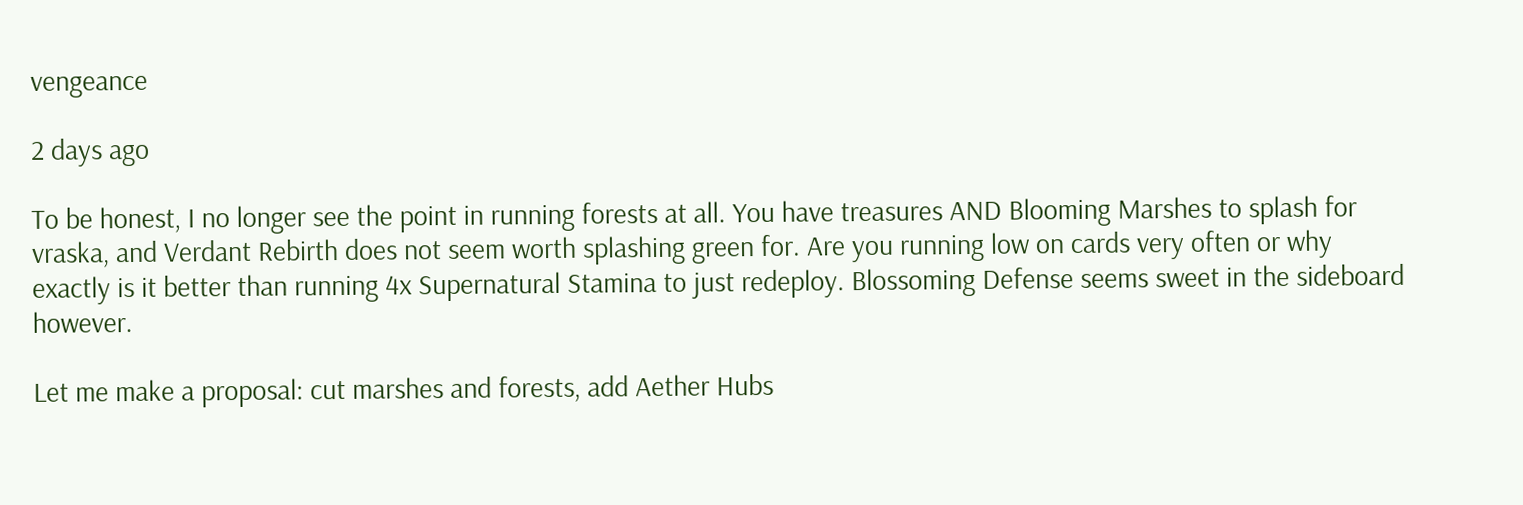vengeance

2 days ago

To be honest, I no longer see the point in running forests at all. You have treasures AND Blooming Marshes to splash for vraska, and Verdant Rebirth does not seem worth splashing green for. Are you running low on cards very often or why exactly is it better than running 4x Supernatural Stamina to just redeploy. Blossoming Defense seems sweet in the sideboard however.

Let me make a proposal: cut marshes and forests, add Aether Hubs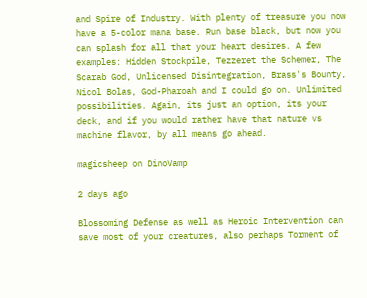and Spire of Industry. With plenty of treasure you now have a 5-color mana base. Run base black, but now you can splash for all that your heart desires. A few examples: Hidden Stockpile, Tezzeret the Schemer, The Scarab God, Unlicensed Disintegration, Brass's Bounty, Nicol Bolas, God-Pharoah and I could go on. Unlimited possibilities. Again, its just an option, its your deck, and if you would rather have that nature vs machine flavor, by all means go ahead.

magicsheep on DinoVamp

2 days ago

Blossoming Defense as well as Heroic Intervention can save most of your creatures, also perhaps Torment of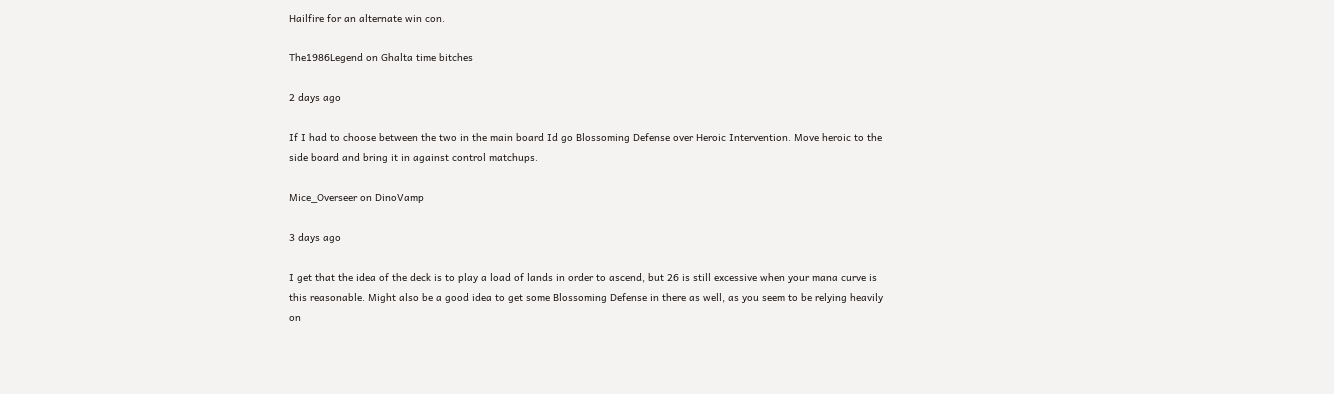Hailfire for an alternate win con.

The1986Legend on Ghalta time bitches

2 days ago

If I had to choose between the two in the main board Id go Blossoming Defense over Heroic Intervention. Move heroic to the side board and bring it in against control matchups.

Mice_Overseer on DinoVamp

3 days ago

I get that the idea of the deck is to play a load of lands in order to ascend, but 26 is still excessive when your mana curve is this reasonable. Might also be a good idea to get some Blossoming Defense in there as well, as you seem to be relying heavily on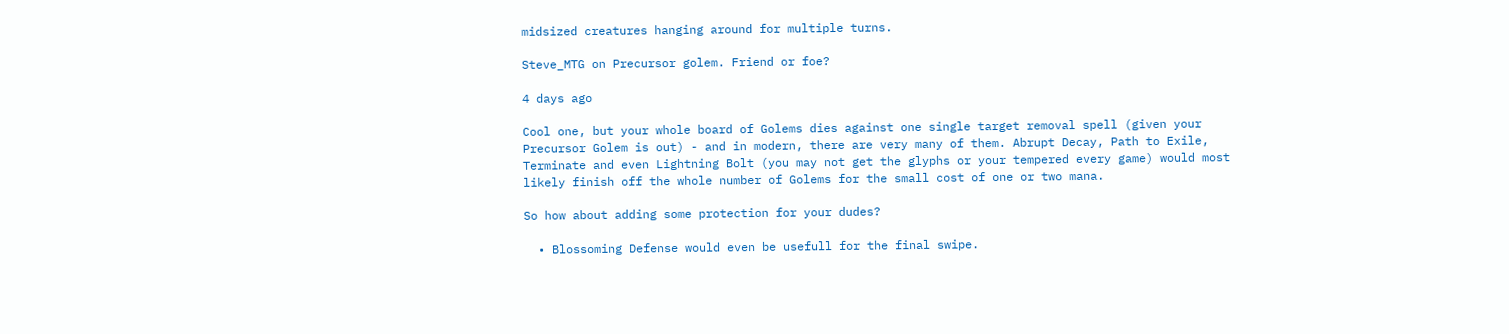midsized creatures hanging around for multiple turns.

Steve_MTG on Precursor golem. Friend or foe?

4 days ago

Cool one, but your whole board of Golems dies against one single target removal spell (given your Precursor Golem is out) - and in modern, there are very many of them. Abrupt Decay, Path to Exile, Terminate and even Lightning Bolt (you may not get the glyphs or your tempered every game) would most likely finish off the whole number of Golems for the small cost of one or two mana.

So how about adding some protection for your dudes?

  • Blossoming Defense would even be usefull for the final swipe.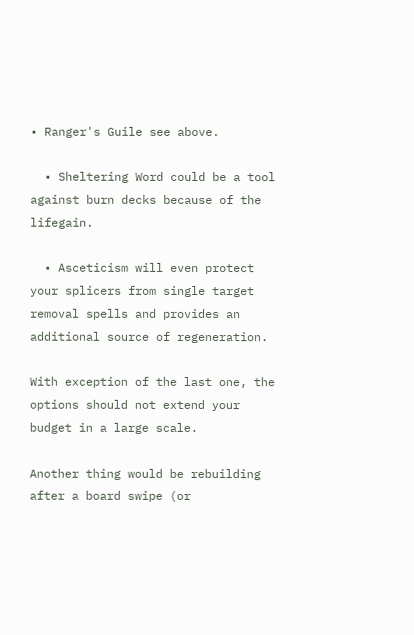• Ranger's Guile see above.

  • Sheltering Word could be a tool against burn decks because of the lifegain.

  • Asceticism will even protect your splicers from single target removal spells and provides an additional source of regeneration.

With exception of the last one, the options should not extend your budget in a large scale.

Another thing would be rebuilding after a board swipe (or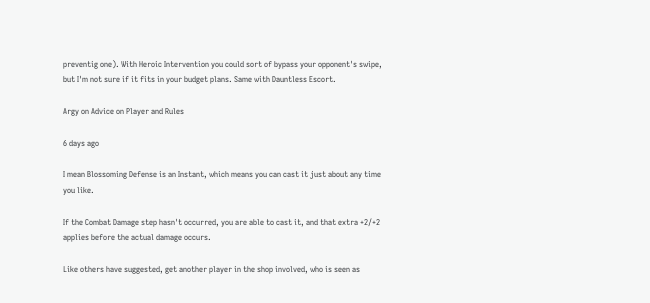preventig one). With Heroic Intervention you could sort of bypass your opponent's swipe, but I'm not sure if it fits in your budget plans. Same with Dauntless Escort.

Argy on Advice on Player and Rules

6 days ago

I mean Blossoming Defense is an Instant, which means you can cast it just about any time you like.

If the Combat Damage step hasn't occurred, you are able to cast it, and that extra +2/+2 applies before the actual damage occurs.

Like others have suggested, get another player in the shop involved, who is seen as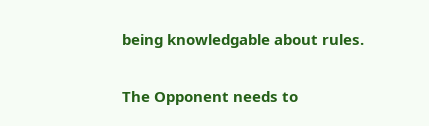being knowledgable about rules.

The Opponent needs to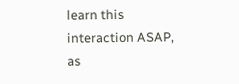learn this interaction ASAP, as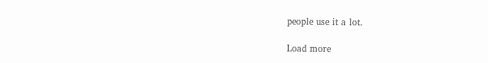people use it a lot.

Load more